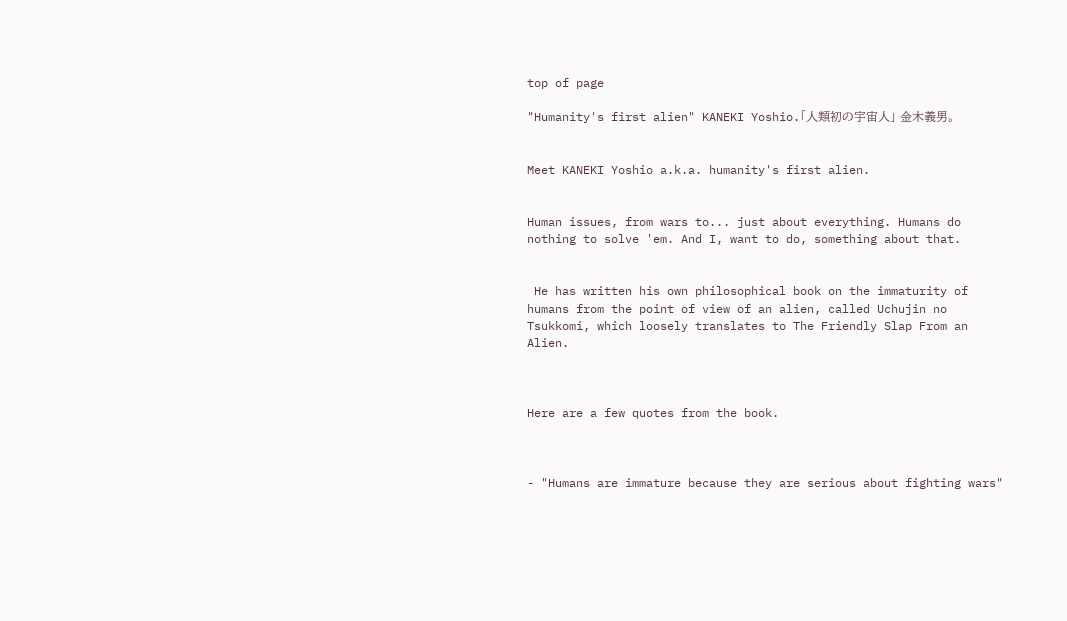top of page

"Humanity's first alien" KANEKI Yoshio.「人類初の宇宙人」 金木義男。


Meet KANEKI Yoshio a.k.a. humanity's first alien.


Human issues, from wars to... just about everything. Humans do nothing to solve 'em. And I, want to do, something about that.


 He has written his own philosophical book on the immaturity of humans from the point of view of an alien, called Uchujin no Tsukkomi, which loosely translates to The Friendly Slap From an Alien.



Here are a few quotes from the book.



- "Humans are immature because they are serious about fighting wars"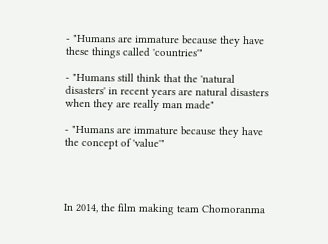- "Humans are immature because they have these things called 'countries'"

- "Humans still think that the 'natural disasters' in recent years are natural disasters when they are really man made"

- "Humans are immature because they have the concept of 'value'"




In 2014, the film making team Chomoranma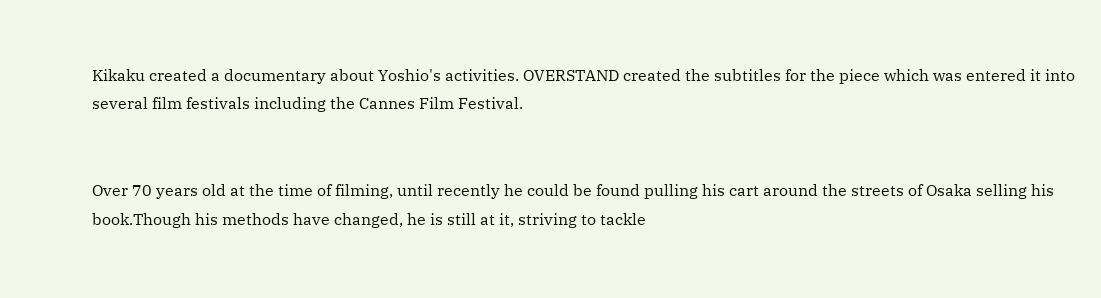Kikaku created a documentary about Yoshio's activities. OVERSTAND created the subtitles for the piece which was entered it into several film festivals including the Cannes Film Festival.


Over 70 years old at the time of filming, until recently he could be found pulling his cart around the streets of Osaka selling his book.Though his methods have changed, he is still at it, striving to tackle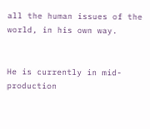all the human issues of the world, in his own way.


He is currently in mid-production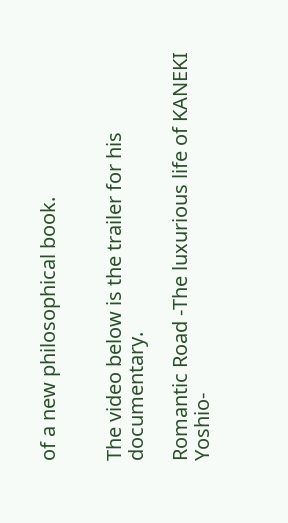of a new philosophical book.


The video below is the trailer for his documentary.

Romantic Road -The luxurious life of KANEKI Yoshio-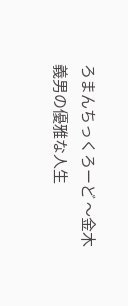ろまんちっくろーど 〜金木義男の優雅な人生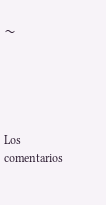〜





Los comentarios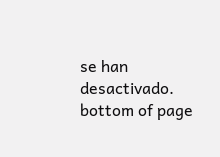se han desactivado.
bottom of page